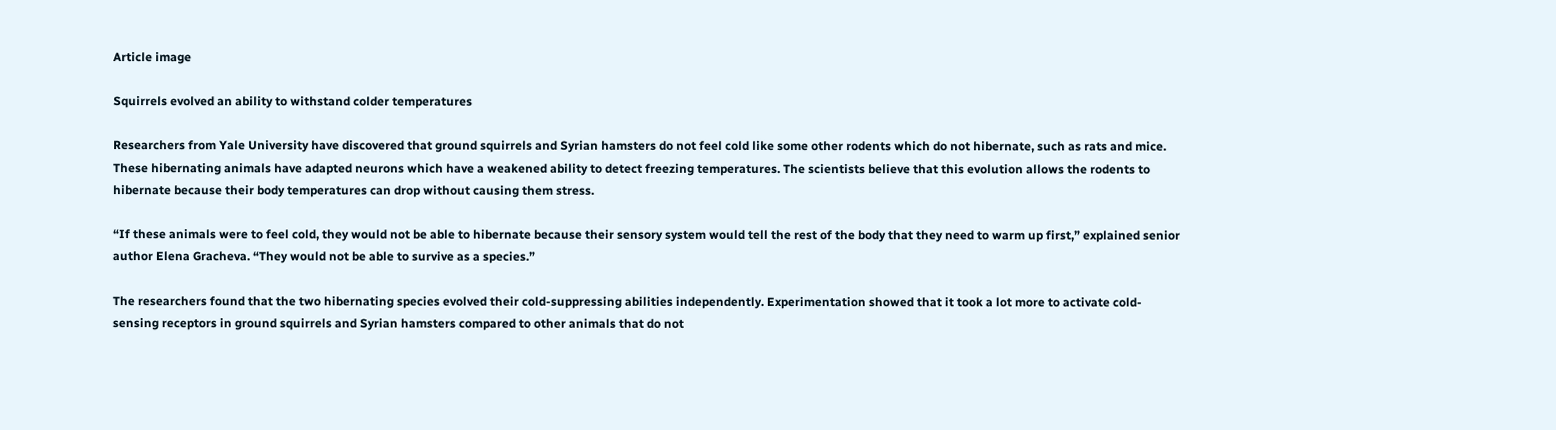Article image

Squirrels evolved an ability to withstand colder temperatures

Researchers from Yale University have discovered that ground squirrels and Syrian hamsters do not feel cold like some other rodents which do not hibernate, such as rats and mice. These hibernating animals have adapted neurons which have a weakened ability to detect freezing temperatures. The scientists believe that this evolution allows the rodents to hibernate because their body temperatures can drop without causing them stress.

“If these animals were to feel cold, they would not be able to hibernate because their sensory system would tell the rest of the body that they need to warm up first,” explained senior author Elena Gracheva. “They would not be able to survive as a species.”

The researchers found that the two hibernating species evolved their cold-suppressing abilities independently. Experimentation showed that it took a lot more to activate cold-sensing receptors in ground squirrels and Syrian hamsters compared to other animals that do not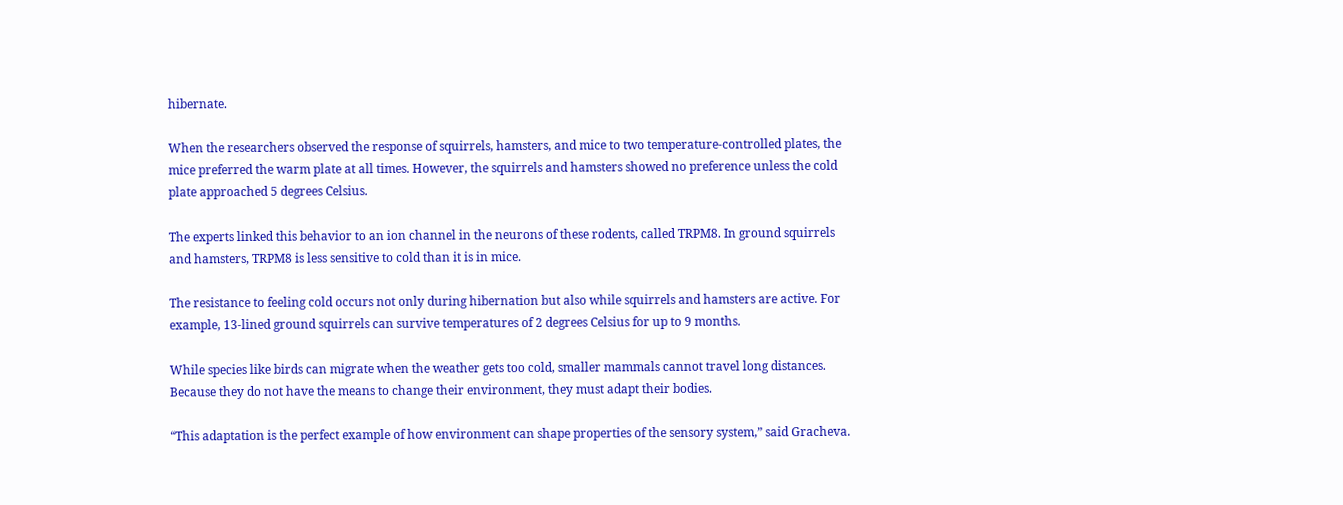hibernate.

When the researchers observed the response of squirrels, hamsters, and mice to two temperature-controlled plates, the mice preferred the warm plate at all times. However, the squirrels and hamsters showed no preference unless the cold plate approached 5 degrees Celsius.

The experts linked this behavior to an ion channel in the neurons of these rodents, called TRPM8. In ground squirrels and hamsters, TRPM8 is less sensitive to cold than it is in mice.

The resistance to feeling cold occurs not only during hibernation but also while squirrels and hamsters are active. For example, 13-lined ground squirrels can survive temperatures of 2 degrees Celsius for up to 9 months.

While species like birds can migrate when the weather gets too cold, smaller mammals cannot travel long distances. Because they do not have the means to change their environment, they must adapt their bodies.

“This adaptation is the perfect example of how environment can shape properties of the sensory system,” said Gracheva.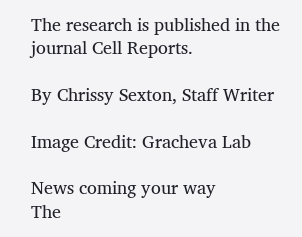The research is published in the journal Cell Reports.

By Chrissy Sexton, Staff Writer

Image Credit: Gracheva Lab

News coming your way
The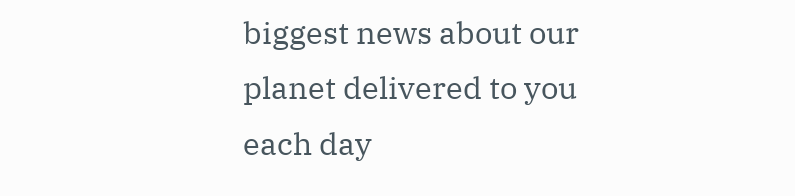biggest news about our planet delivered to you each day